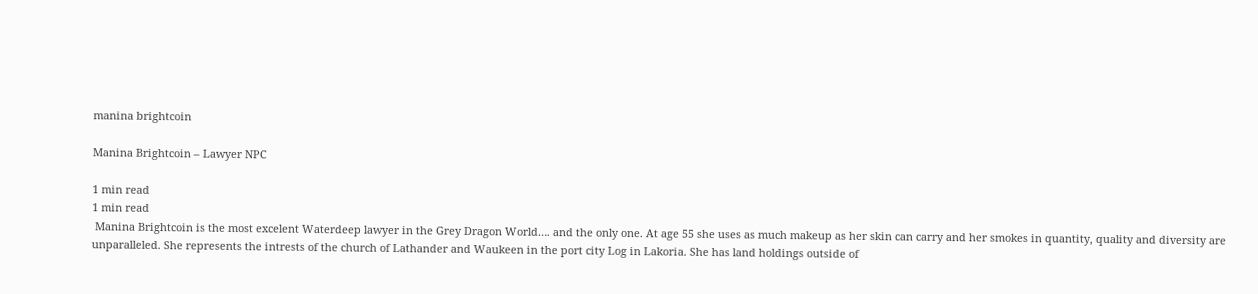manina brightcoin

Manina Brightcoin – Lawyer NPC

1 min read
1 min read
 Manina Brightcoin is the most excelent Waterdeep lawyer in the Grey Dragon World…. and the only one. At age 55 she uses as much makeup as her skin can carry and her smokes in quantity, quality and diversity are unparalleled. She represents the intrests of the church of Lathander and Waukeen in the port city Log in Lakoria. She has land holdings outside of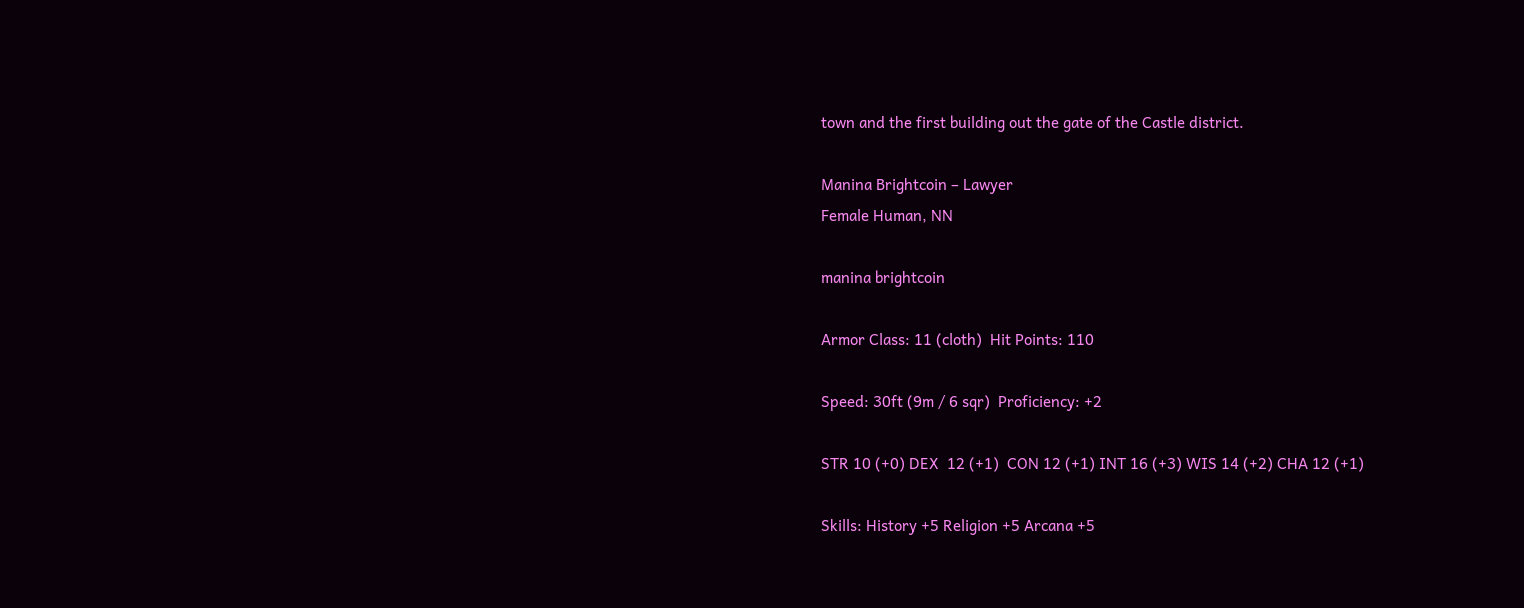town and the first building out the gate of the Castle district.

Manina Brightcoin – Lawyer
Female Human, NN

manina brightcoin

Armor Class: 11 (cloth)  Hit Points: 110

Speed: 30ft (9m / 6 sqr)  Proficiency: +2

STR 10 (+0) DEX  12 (+1)  CON 12 (+1) INT 16 (+3) WIS 14 (+2) CHA 12 (+1)

Skills: History +5 Religion +5 Arcana +5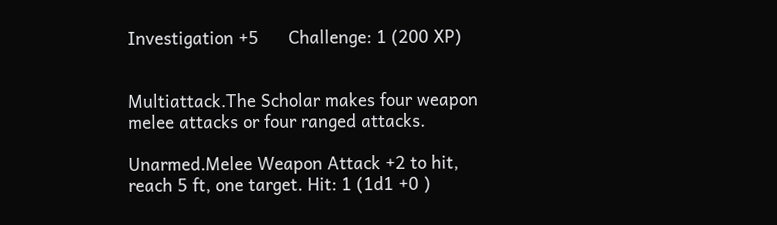Investigation +5      Challenge: 1 (200 XP)


Multiattack.The Scholar makes four weapon melee attacks or four ranged attacks.

Unarmed.Melee Weapon Attack +2 to hit, reach 5 ft, one target. Hit: 1 (1d1 +0 )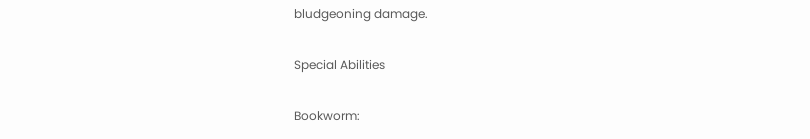bludgeoning damage.

Special Abilities

Bookworm: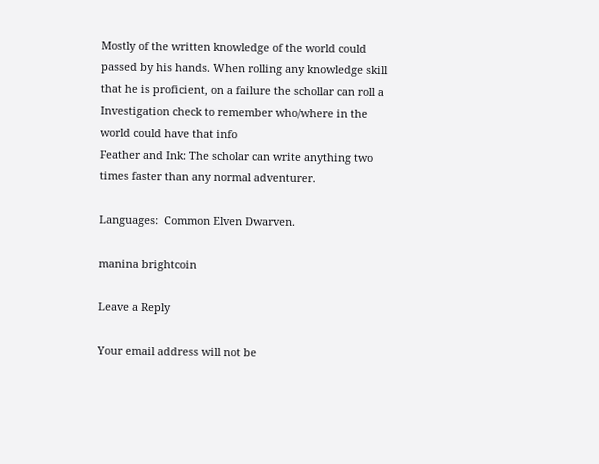Mostly of the written knowledge of the world could passed by his hands. When rolling any knowledge skill that he is proficient, on a failure the schollar can roll a Investigation check to remember who/where in the world could have that info
Feather and Ink: The scholar can write anything two times faster than any normal adventurer.

Languages:  Common Elven Dwarven.

manina brightcoin

Leave a Reply

Your email address will not be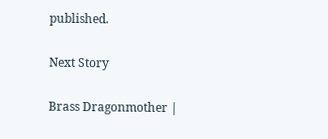published.

Next Story

Brass Dragonmother |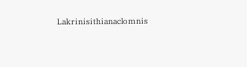Lakrinisithianaclomnis